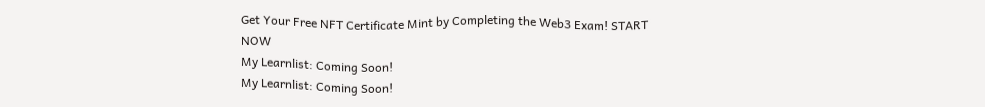Get Your Free NFT Certificate Mint by Completing the Web3 Exam! START NOW
My Learnlist: Coming Soon!
My Learnlist: Coming Soon!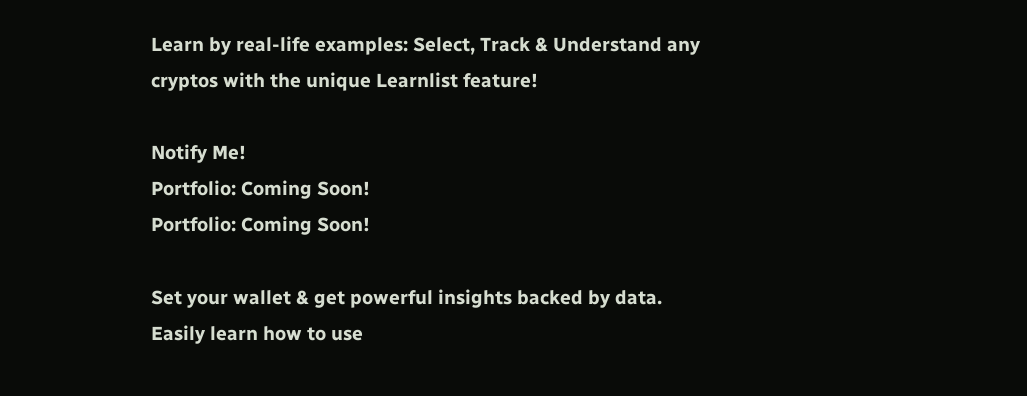Learn by real-life examples: Select, Track & Understand any cryptos with the unique Learnlist feature!

Notify Me!
Portfolio: Coming Soon!
Portfolio: Coming Soon!

Set your wallet & get powerful insights backed by data. Easily learn how to use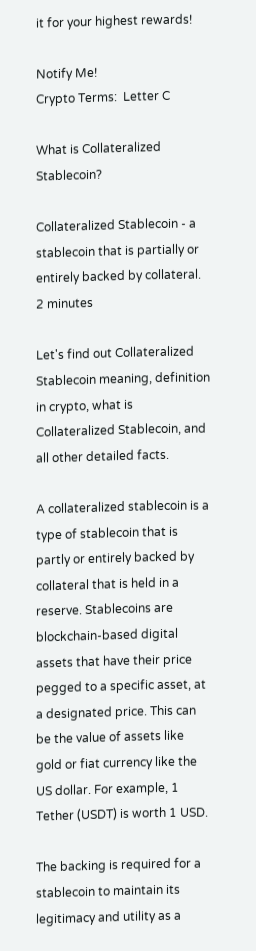it for your highest rewards!

Notify Me!
Crypto Terms:  Letter C

What is Collateralized Stablecoin?

Collateralized Stablecoin - a stablecoin that is partially or entirely backed by collateral.
2 minutes

Let's find out Collateralized Stablecoin meaning, definition in crypto, what is Collateralized Stablecoin, and all other detailed facts.

A collateralized stablecoin is a type of stablecoin that is partly or entirely backed by collateral that is held in a reserve. Stablecoins are blockchain-based digital assets that have their price pegged to a specific asset, at a designated price. This can be the value of assets like gold or fiat currency like the US dollar. For example, 1 Tether (USDT) is worth 1 USD.

The backing is required for a stablecoin to maintain its legitimacy and utility as a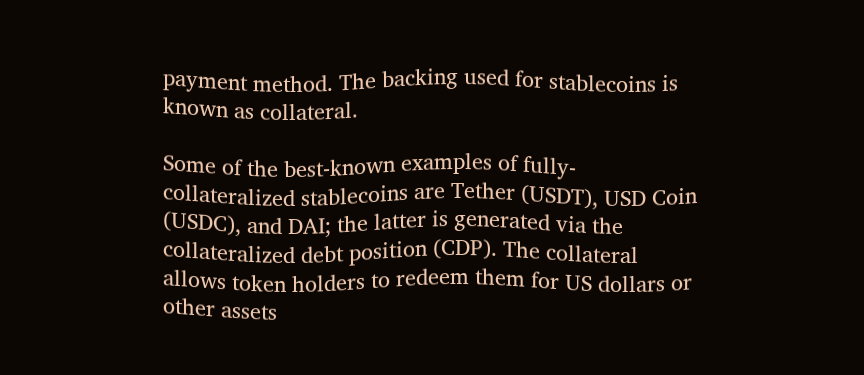payment method. The backing used for stablecoins is known as collateral.

Some of the best-known examples of fully-collateralized stablecoins are Tether (USDT), USD Coin (USDC), and DAI; the latter is generated via the collateralized debt position (CDP). The collateral allows token holders to redeem them for US dollars or other assets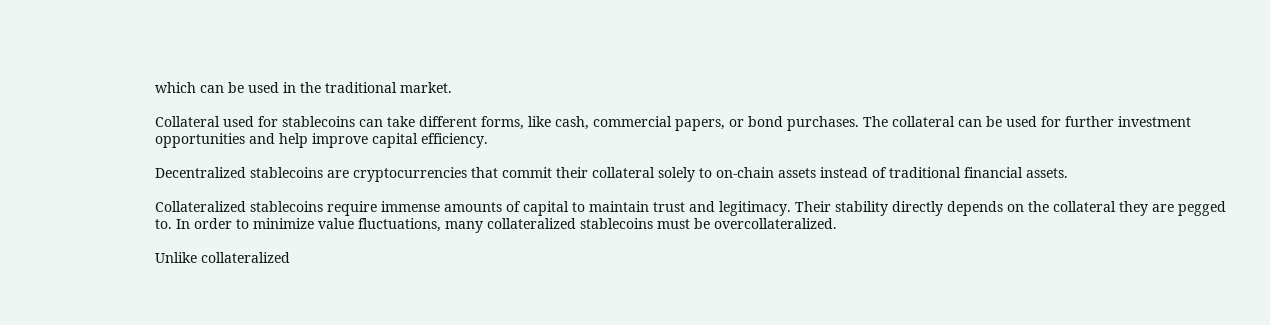which can be used in the traditional market.

Collateral used for stablecoins can take different forms, like cash, commercial papers, or bond purchases. The collateral can be used for further investment opportunities and help improve capital efficiency.

Decentralized stablecoins are cryptocurrencies that commit their collateral solely to on-chain assets instead of traditional financial assets.

Collateralized stablecoins require immense amounts of capital to maintain trust and legitimacy. Their stability directly depends on the collateral they are pegged to. In order to minimize value fluctuations, many collateralized stablecoins must be overcollateralized.

Unlike collateralized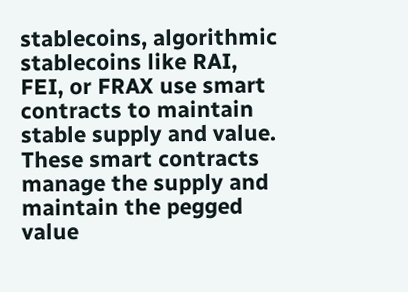stablecoins, algorithmic stablecoins like RAI, FEI, or FRAX use smart contracts to maintain stable supply and value. These smart contracts manage the supply and maintain the pegged value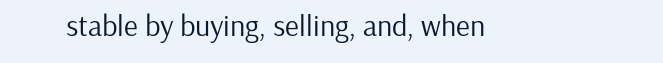stable by buying, selling, and, when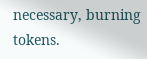necessary, burning tokens.